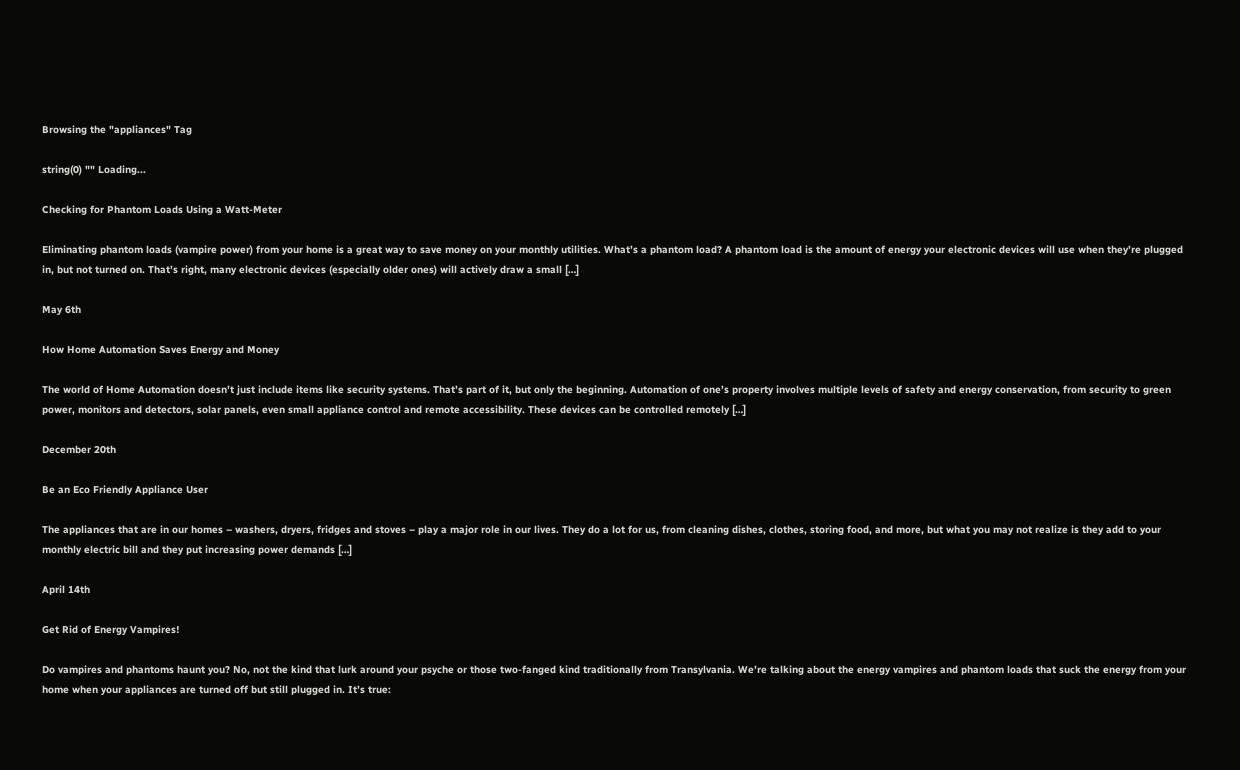Browsing the "appliances" Tag

string(0) "" Loading...

Checking for Phantom Loads Using a Watt-Meter

Eliminating phantom loads (vampire power) from your home is a great way to save money on your monthly utilities. What’s a phantom load? A phantom load is the amount of energy your electronic devices will use when they’re plugged in, but not turned on. That’s right, many electronic devices (especially older ones) will actively draw a small […]

May 6th

How Home Automation Saves Energy and Money

The world of Home Automation doesn’t just include items like security systems. That’s part of it, but only the beginning. Automation of one’s property involves multiple levels of safety and energy conservation, from security to green power, monitors and detectors, solar panels, even small appliance control and remote accessibility. These devices can be controlled remotely […]

December 20th

Be an Eco Friendly Appliance User

The appliances that are in our homes – washers, dryers, fridges and stoves – play a major role in our lives. They do a lot for us, from cleaning dishes, clothes, storing food, and more, but what you may not realize is they add to your monthly electric bill and they put increasing power demands […]

April 14th

Get Rid of Energy Vampires!

Do vampires and phantoms haunt you? No, not the kind that lurk around your psyche or those two-fanged kind traditionally from Transylvania. We’re talking about the energy vampires and phantom loads that suck the energy from your home when your appliances are turned off but still plugged in. It’s true: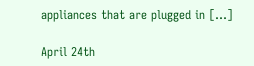appliances that are plugged in […]

April 24th